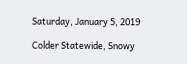Saturday, January 5, 2019

Colder Statewide, Snowy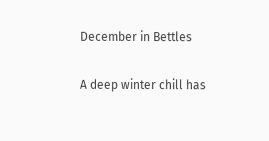December in Bettles

A deep winter chill has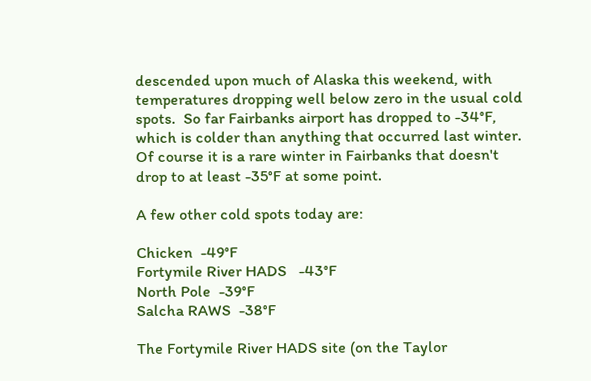descended upon much of Alaska this weekend, with temperatures dropping well below zero in the usual cold spots.  So far Fairbanks airport has dropped to -34°F, which is colder than anything that occurred last winter.  Of course it is a rare winter in Fairbanks that doesn't drop to at least -35°F at some point.

A few other cold spots today are:

Chicken  -49°F
Fortymile River HADS   -43°F
North Pole  -39°F
Salcha RAWS  -38°F

The Fortymile River HADS site (on the Taylor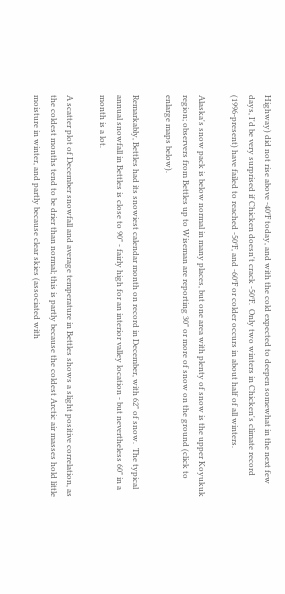Highway) did not rise above -40°F today, and with the cold expected to deepen somewhat in the next few days, I'd be very surprised if Chicken doesn't crack -50°F.  Only two winters in Chicken's climate record (1996-present) have failed to reached -50°F, and -60°F or colder occurs in about half of all winters.

Alaska's snow pack is below normal in many places, but one area with plenty of snow is the upper Koyukuk region; observers from Bettles up to Wiseman are reporting 30" or more of snow on the ground (click to enlarge maps below).

Remarkably, Bettles had its snowiest calendar month on record in December, with 62" of snow.  The typical annual snowfall in Bettles is close to 90" - fairly high for an interior valley location - but nevertheless 60" in a month is a lot.

A scatter plot of December snowfall and average temperature in Bettles shows a slight positive correlation, as the coldest months tend to be drier than normal; this is partly because the coldest Arctic air masses hold little moisture in winter, and partly because clear skies (associated with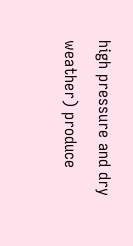high pressure and dry weather) produce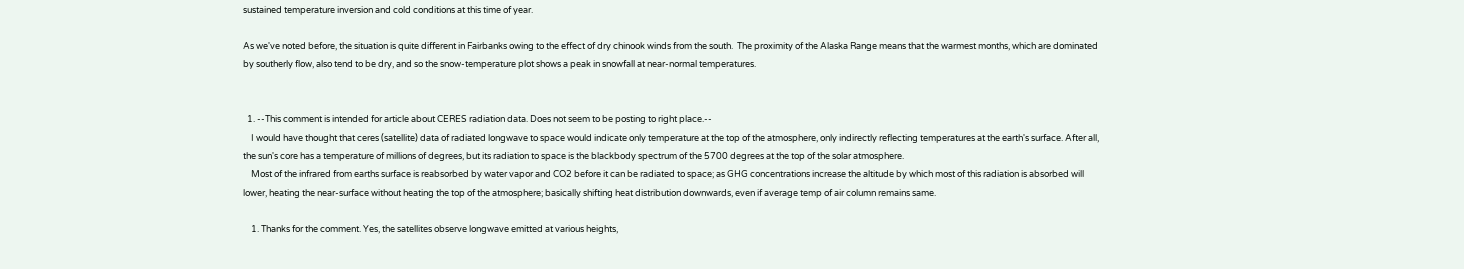sustained temperature inversion and cold conditions at this time of year.

As we've noted before, the situation is quite different in Fairbanks owing to the effect of dry chinook winds from the south.  The proximity of the Alaska Range means that the warmest months, which are dominated by southerly flow, also tend to be dry, and so the snow-temperature plot shows a peak in snowfall at near-normal temperatures.


  1. --This comment is intended for article about CERES radiation data. Does not seem to be posting to right place.--
    I would have thought that ceres (satellite) data of radiated longwave to space would indicate only temperature at the top of the atmosphere, only indirectly reflecting temperatures at the earth's surface. After all, the sun's core has a temperature of millions of degrees, but its radiation to space is the blackbody spectrum of the 5700 degrees at the top of the solar atmosphere.
    Most of the infrared from earths surface is reabsorbed by water vapor and CO2 before it can be radiated to space; as GHG concentrations increase the altitude by which most of this radiation is absorbed will lower, heating the near-surface without heating the top of the atmosphere; basically shifting heat distribution downwards, even if average temp of air column remains same.

    1. Thanks for the comment. Yes, the satellites observe longwave emitted at various heights,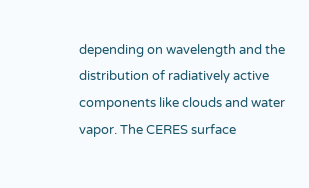depending on wavelength and the distribution of radiatively active components like clouds and water vapor. The CERES surface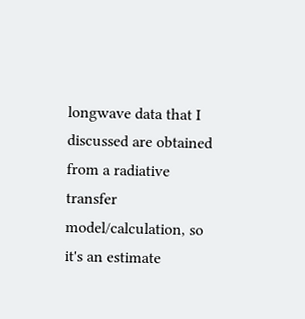longwave data that I discussed are obtained from a radiative transfer model/calculation, so it's an estimate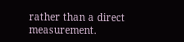rather than a direct measurement.